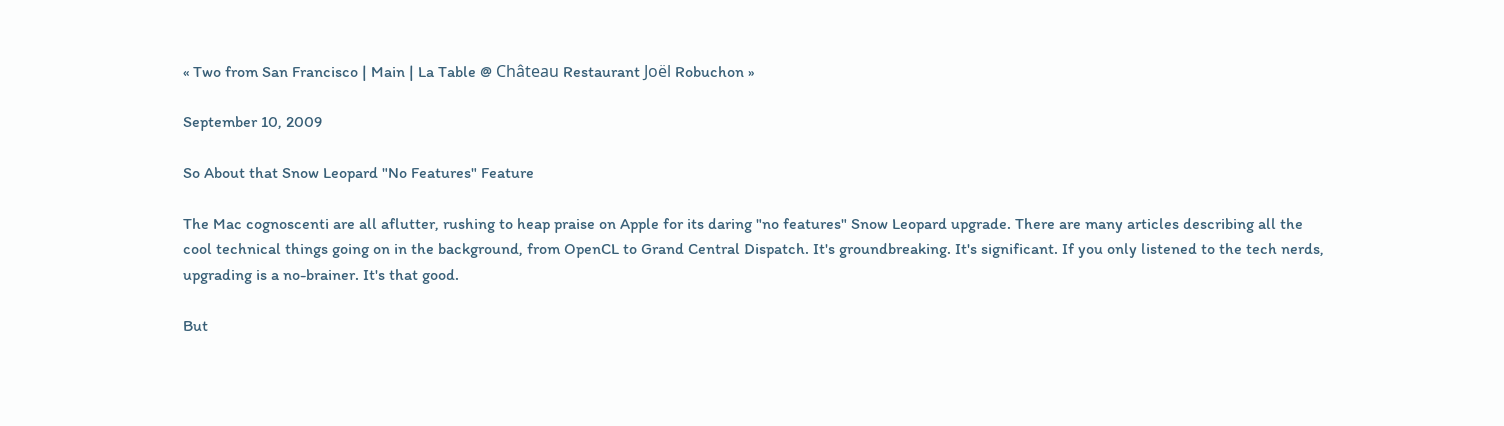« Two from San Francisco | Main | La Table @ Château Restaurant Joël Robuchon »

September 10, 2009

So About that Snow Leopard "No Features" Feature

The Mac cognoscenti are all aflutter, rushing to heap praise on Apple for its daring "no features" Snow Leopard upgrade. There are many articles describing all the cool technical things going on in the background, from OpenCL to Grand Central Dispatch. It's groundbreaking. It's significant. If you only listened to the tech nerds, upgrading is a no-brainer. It's that good.

But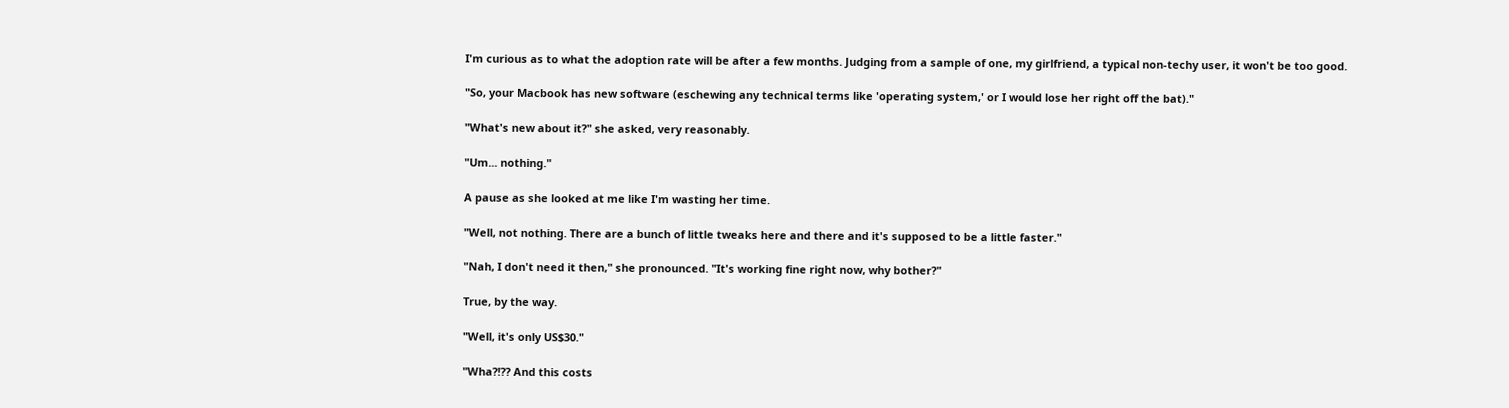I'm curious as to what the adoption rate will be after a few months. Judging from a sample of one, my girlfriend, a typical non-techy user, it won't be too good.

"So, your Macbook has new software (eschewing any technical terms like 'operating system,' or I would lose her right off the bat)."

"What's new about it?" she asked, very reasonably.

"Um... nothing."

A pause as she looked at me like I'm wasting her time.

"Well, not nothing. There are a bunch of little tweaks here and there and it's supposed to be a little faster."

"Nah, I don't need it then," she pronounced. "It's working fine right now, why bother?"

True, by the way.

"Well, it's only US$30."

"Wha?!?? And this costs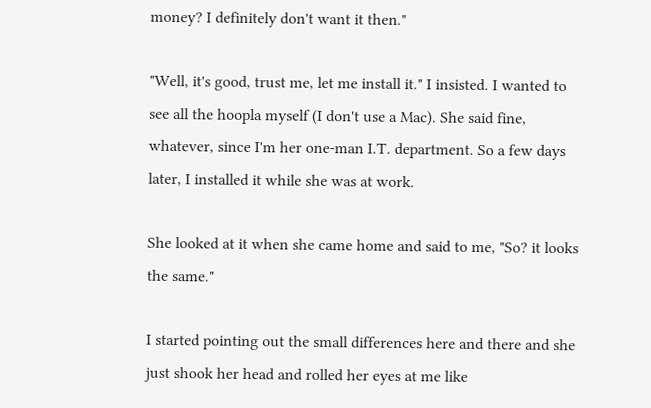money? I definitely don't want it then."

"Well, it's good, trust me, let me install it." I insisted. I wanted to see all the hoopla myself (I don't use a Mac). She said fine, whatever, since I'm her one-man I.T. department. So a few days later, I installed it while she was at work.

She looked at it when she came home and said to me, "So? it looks the same."

I started pointing out the small differences here and there and she just shook her head and rolled her eyes at me like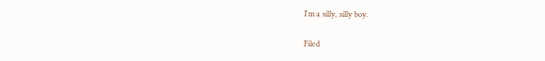I'm a silly, silly boy.

Filed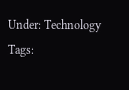Under: Technology
Tags: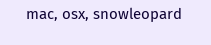mac, osx, snowleopard